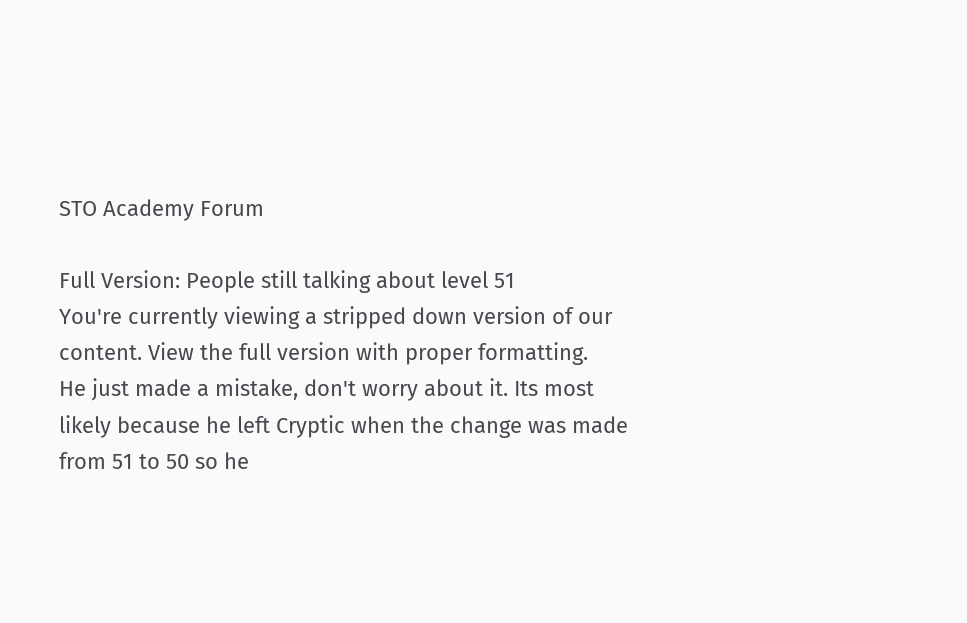STO Academy Forum

Full Version: People still talking about level 51
You're currently viewing a stripped down version of our content. View the full version with proper formatting.
He just made a mistake, don't worry about it. Its most likely because he left Cryptic when the change was made from 51 to 50 so he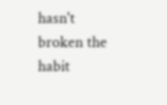hasn't broken the habit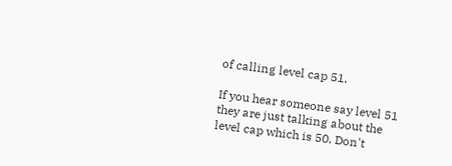of calling level cap 51.

If you hear someone say level 51 they are just talking about the level cap which is 50. Don't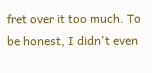fret over it too much. To be honest, I didn't even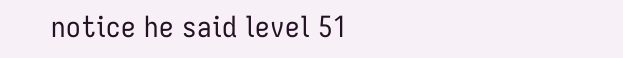notice he said level 51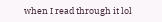when I read through it lol